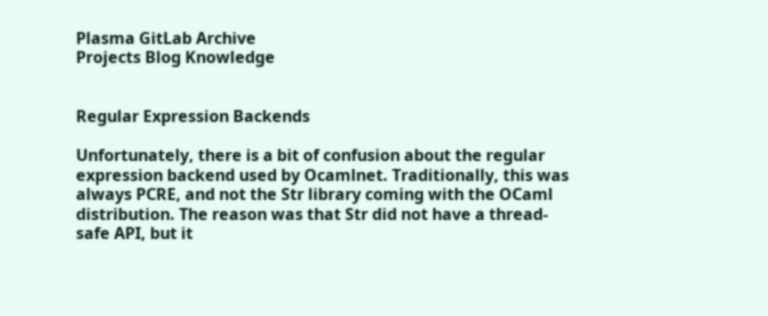Plasma GitLab Archive
Projects Blog Knowledge


Regular Expression Backends

Unfortunately, there is a bit of confusion about the regular expression backend used by Ocamlnet. Traditionally, this was always PCRE, and not the Str library coming with the OCaml distribution. The reason was that Str did not have a thread-safe API, but it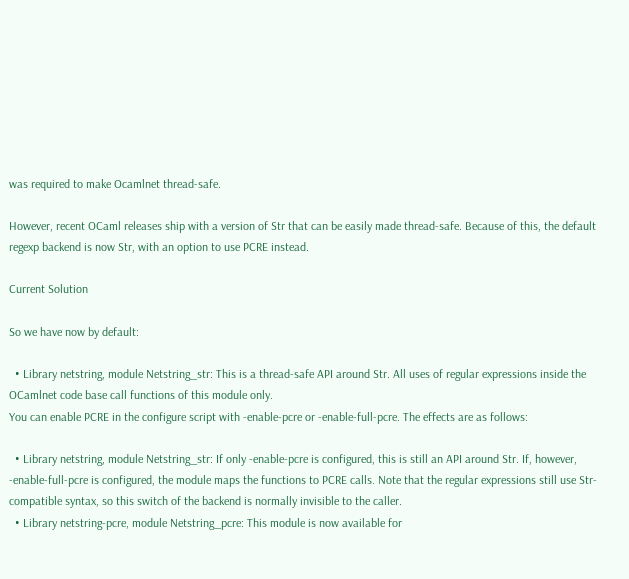was required to make Ocamlnet thread-safe.

However, recent OCaml releases ship with a version of Str that can be easily made thread-safe. Because of this, the default regexp backend is now Str, with an option to use PCRE instead.

Current Solution

So we have now by default:

  • Library netstring, module Netstring_str: This is a thread-safe API around Str. All uses of regular expressions inside the OCamlnet code base call functions of this module only.
You can enable PCRE in the configure script with -enable-pcre or -enable-full-pcre. The effects are as follows:

  • Library netstring, module Netstring_str: If only -enable-pcre is configured, this is still an API around Str. If, however, -enable-full-pcre is configured, the module maps the functions to PCRE calls. Note that the regular expressions still use Str-compatible syntax, so this switch of the backend is normally invisible to the caller.
  • Library netstring-pcre, module Netstring_pcre: This module is now available for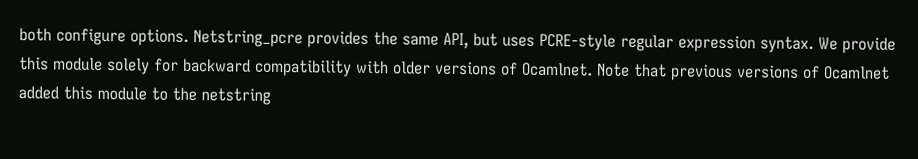both configure options. Netstring_pcre provides the same API, but uses PCRE-style regular expression syntax. We provide this module solely for backward compatibility with older versions of Ocamlnet. Note that previous versions of Ocamlnet added this module to the netstring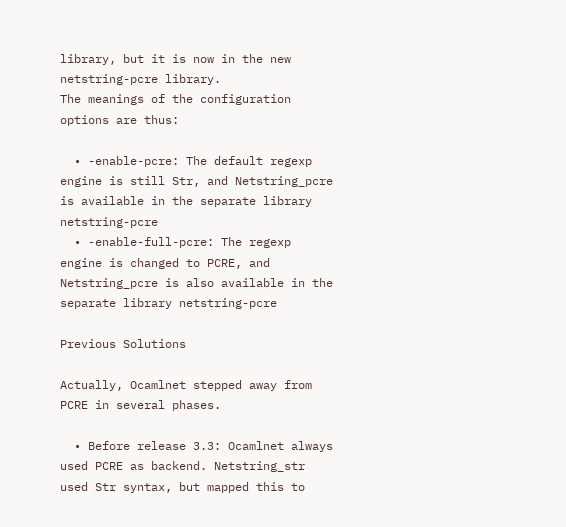library, but it is now in the new netstring-pcre library.
The meanings of the configuration options are thus:

  • -enable-pcre: The default regexp engine is still Str, and Netstring_pcre is available in the separate library netstring-pcre
  • -enable-full-pcre: The regexp engine is changed to PCRE, and Netstring_pcre is also available in the separate library netstring-pcre

Previous Solutions

Actually, Ocamlnet stepped away from PCRE in several phases.

  • Before release 3.3: Ocamlnet always used PCRE as backend. Netstring_str used Str syntax, but mapped this to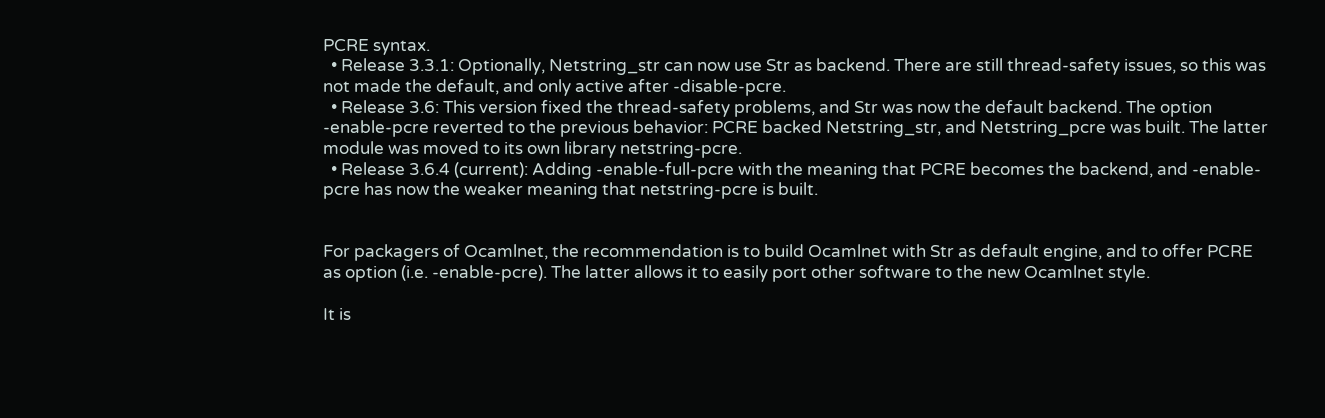PCRE syntax.
  • Release 3.3.1: Optionally, Netstring_str can now use Str as backend. There are still thread-safety issues, so this was not made the default, and only active after -disable-pcre.
  • Release 3.6: This version fixed the thread-safety problems, and Str was now the default backend. The option -enable-pcre reverted to the previous behavior: PCRE backed Netstring_str, and Netstring_pcre was built. The latter module was moved to its own library netstring-pcre.
  • Release 3.6.4 (current): Adding -enable-full-pcre with the meaning that PCRE becomes the backend, and -enable-pcre has now the weaker meaning that netstring-pcre is built.


For packagers of Ocamlnet, the recommendation is to build Ocamlnet with Str as default engine, and to offer PCRE as option (i.e. -enable-pcre). The latter allows it to easily port other software to the new Ocamlnet style.

It is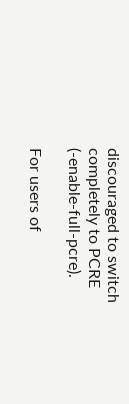discouraged to switch completely to PCRE (-enable-full-pcre).

For users of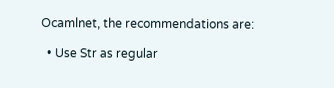Ocamlnet, the recommendations are:

  • Use Str as regular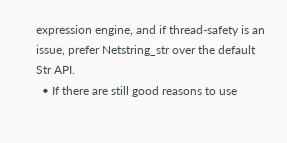expression engine, and if thread-safety is an issue, prefer Netstring_str over the default Str API.
  • If there are still good reasons to use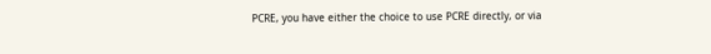PCRE, you have either the choice to use PCRE directly, or via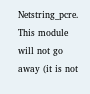Netstring_pcre. This module will not go away (it is not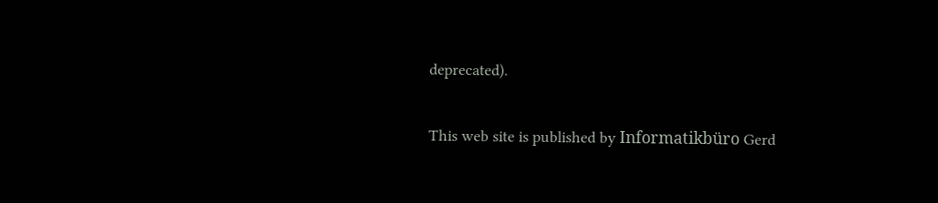deprecated).

This web site is published by Informatikbüro Gerd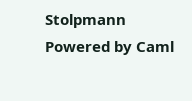Stolpmann
Powered by Caml